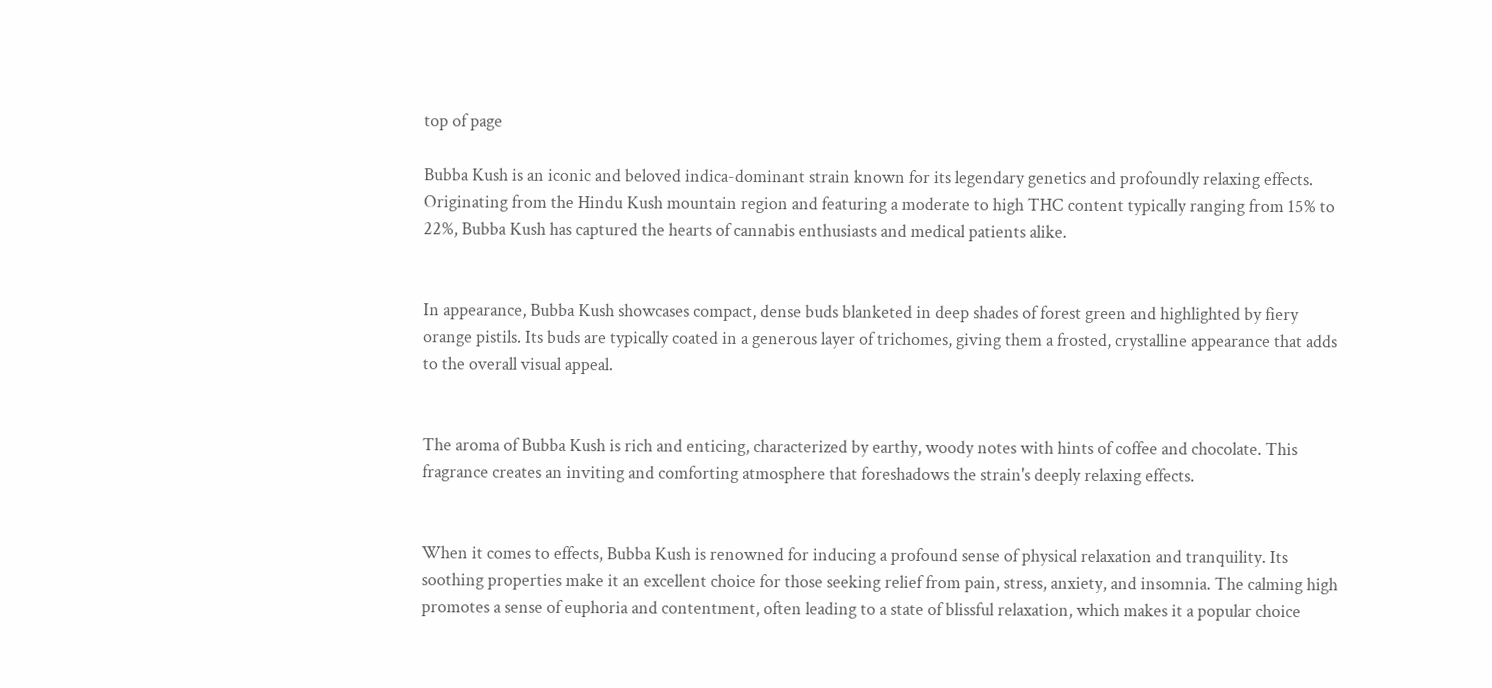top of page

Bubba Kush is an iconic and beloved indica-dominant strain known for its legendary genetics and profoundly relaxing effects. Originating from the Hindu Kush mountain region and featuring a moderate to high THC content typically ranging from 15% to 22%, Bubba Kush has captured the hearts of cannabis enthusiasts and medical patients alike.


In appearance, Bubba Kush showcases compact, dense buds blanketed in deep shades of forest green and highlighted by fiery orange pistils. Its buds are typically coated in a generous layer of trichomes, giving them a frosted, crystalline appearance that adds to the overall visual appeal.


The aroma of Bubba Kush is rich and enticing, characterized by earthy, woody notes with hints of coffee and chocolate. This fragrance creates an inviting and comforting atmosphere that foreshadows the strain's deeply relaxing effects.


When it comes to effects, Bubba Kush is renowned for inducing a profound sense of physical relaxation and tranquility. Its soothing properties make it an excellent choice for those seeking relief from pain, stress, anxiety, and insomnia. The calming high promotes a sense of euphoria and contentment, often leading to a state of blissful relaxation, which makes it a popular choice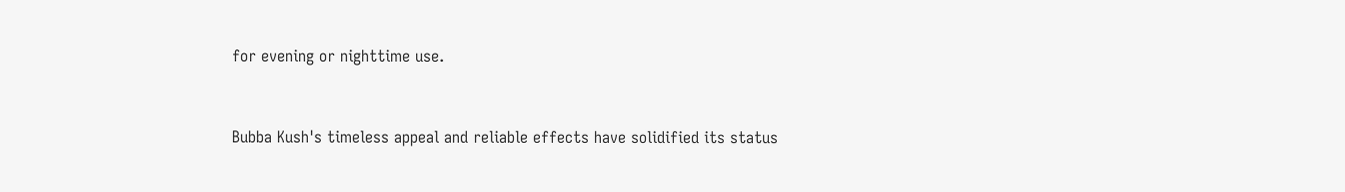for evening or nighttime use.


Bubba Kush's timeless appeal and reliable effects have solidified its status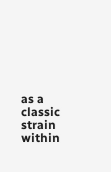as a classic strain within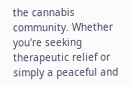the cannabis community. Whether you're seeking therapeutic relief or simply a peaceful and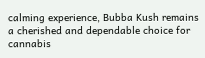calming experience, Bubba Kush remains a cherished and dependable choice for cannabis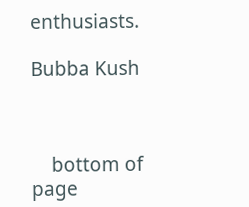enthusiasts.

Bubba Kush



    bottom of page